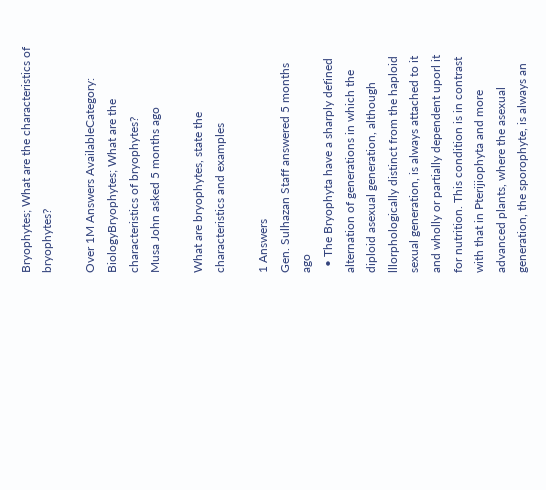Bryophytes; What are the characteristics of bryophytes?

Over 1M Answers AvailableCategory: BiologyBryophytes; What are the characteristics of bryophytes?
Musa John asked 5 months ago

What are bryophytes, state the characteristics and examples

1 Answers
Gen. Sulhazan Staff answered 5 months ago
  • The Bryophyta have a sharply defined alternation of generations in which the diploid asexual generation, although lllorphologically distinct from the haploid sexual generation, is always attached to it and wholly or partially dependent uporl it for nutrition. This condition is in contrast with that in Pterijiophyta and more advanced plants, where the asexual generation, the sporophyte, is always an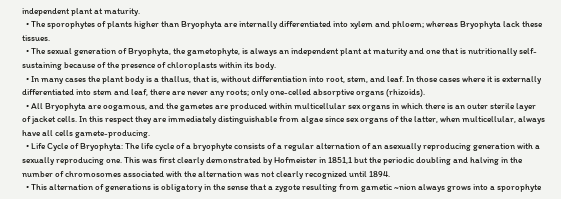independent plant at maturity.
  • The sporophytes of plants higher than Bryophyta are internally differentiated into xylem and phloem; whereas Bryophyta lack these tissues.
  • The sexual generation of Bryophyta, the gametophyte, is always an independent plant at maturity and one that is nutritionally self-sustaining because of the presence of chloroplasts within its body.
  • In many cases the plant body is a thallus, that is, without differentiation into root, stem, and leaf. In those cases where it is externally differentiated into stem and leaf, there are never any roots; only one-celled absorptive organs (rhizoids).
  • All Bryophyta are oogamous, and the gametes are produced within multicellular sex organs in which there is an outer sterile layer of jacket cells. In this respect they are immediately distinguishable from algae since sex organs of the latter, when multicellular, always have all cells gamete-producing.
  • Life Cycle of Bryophyta: The life cycle of a bryophyte consists of a regular alternation of an asexually reproducing generation with a sexually reproducing one. This was first clearly demonstrated by Hofmeister in 1851,1 but the periodic doubling and halving in the number of chromosomes associated with the alternation was not clearly recognized until 1894.
  • This alternation of generations is obligatory in the sense that a zygote resulting from gametic ~nion always grows into a sporophyte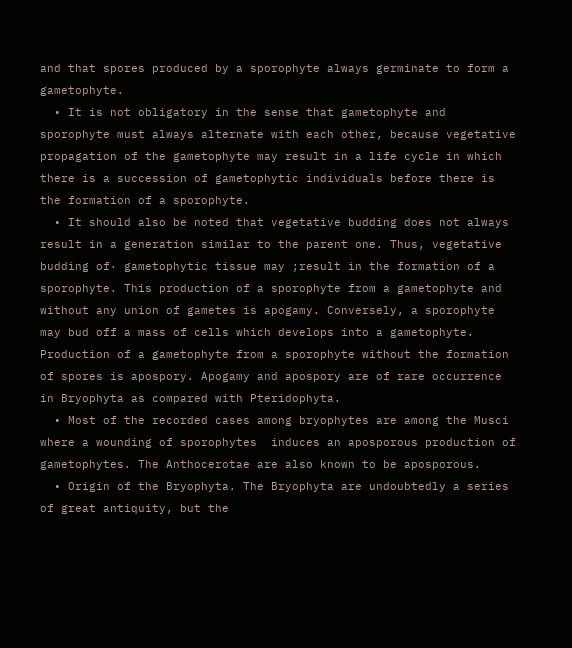and that spores produced by a sporophyte always germinate to form a gametophyte.
  • It is not obligatory in the sense that gametophyte and sporophyte must always alternate with each other, because vegetative propagation of the gametophyte may result in a life cycle in which there is a succession of gametophytic individuals before there is the formation of a sporophyte.
  • It should also be noted that vegetative budding does not always result in a generation similar to the parent one. Thus, vegetative budding of· gametophytic tissue may ;result in the formation of a sporophyte. This production of a sporophyte from a gametophyte and without any union of gametes is apogamy. Conversely, a sporophyte may bud off a mass of cells which develops into a gametophyte. Production of a gametophyte from a sporophyte without the formation of spores is apospory. Apogamy and apospory are of rare occurrence in Bryophyta as compared with Pteridophyta.
  • Most of the recorded cases among bryophytes are among the Musci where a wounding of sporophytes  induces an aposporous production of gametophytes. The Anthocerotae are also known to be aposporous.
  • Origin of the Bryophyta. The Bryophyta are undoubtedly a series of great antiquity, but the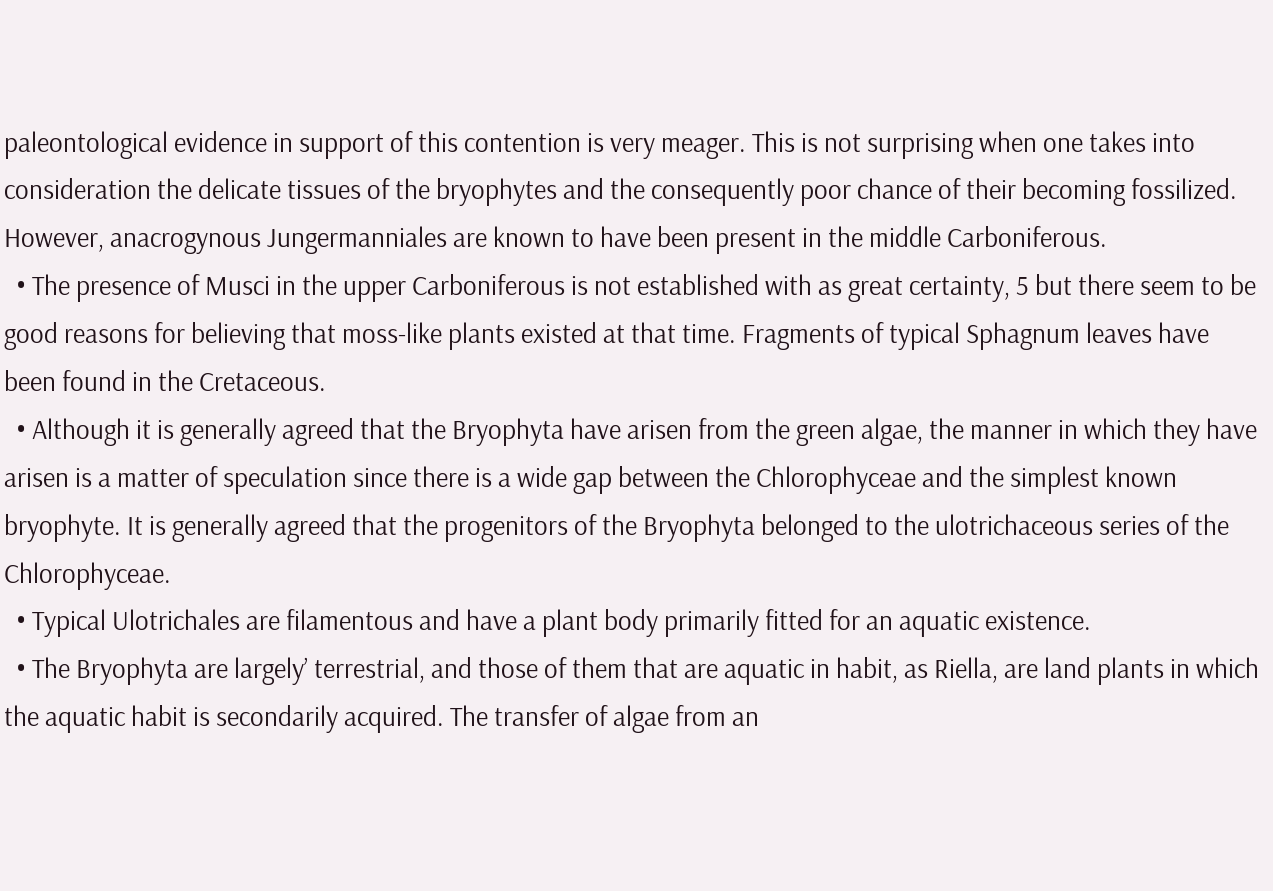paleontological evidence in support of this contention is very meager. This is not surprising when one takes into consideration the delicate tissues of the bryophytes and the consequently poor chance of their becoming fossilized. However, anacrogynous Jungermanniales are known to have been present in the middle Carboniferous.
  • The presence of Musci in the upper Carboniferous is not established with as great certainty, 5 but there seem to be good reasons for believing that moss-like plants existed at that time. Fragments of typical Sphagnum leaves have been found in the Cretaceous.
  • Although it is generally agreed that the Bryophyta have arisen from the green algae, the manner in which they have arisen is a matter of speculation since there is a wide gap between the Chlorophyceae and the simplest known bryophyte. It is generally agreed that the progenitors of the Bryophyta belonged to the ulotrichaceous series of the Chlorophyceae.
  • Typical Ulotrichales are filamentous and have a plant body primarily fitted for an aquatic existence.
  • The Bryophyta are largely’ terrestrial, and those of them that are aquatic in habit, as Riella, are land plants in which the aquatic habit is secondarily acquired. The transfer of algae from an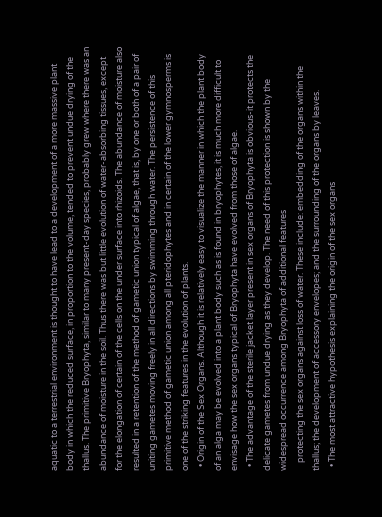aquatic to a terrestrial environment is thought to have lead to a development of a more massive plant body in which the reduced surface, in proportion to the volume, tended to prevent undue drying of the thallus. The primitive Bryophyta, similar to many present-day species, probably grew where there was an abundance of moisture in the soil. Thus there was but little evolution of water-absorbing tissues, except for the elongation of certain of the cells on the under surface into rhizoids. The abundance of moisture also resulted in a retention of the method of gametic union typical of algae, that is, by one or both of a pair of uniting gametes moving freely in all directions by swimming through water. The persistence of this primitive method of gametic union among all pteridophytes and in certain of the lower gymnosperms is one of the striking features in the evolution of plants.
  • Origin of the Sex Organs. Although it is relatively easy to visualize the manner in which the plant body of an alga may be evolved into a plant body such as is found in bryophytes, it is much more difficult to envisage how the sex organs typical of Bryophyta have evolved from those of algae.
  • The advantage of the sterile jacket layer present in sex organs of Bryophyta is obvious-it protects the delicate gametes from undue drying as they develop. The need of this protection is shown by the widespread occurrence among Bryophyta of additional features
    protecting the sex organs against loss of water. These include: embedding of the organs within the thallus; the development of accessory envelopes; and the surrounding of the organs by leaves.
  • The most attractive hypothesis explaining the origin of the sex organs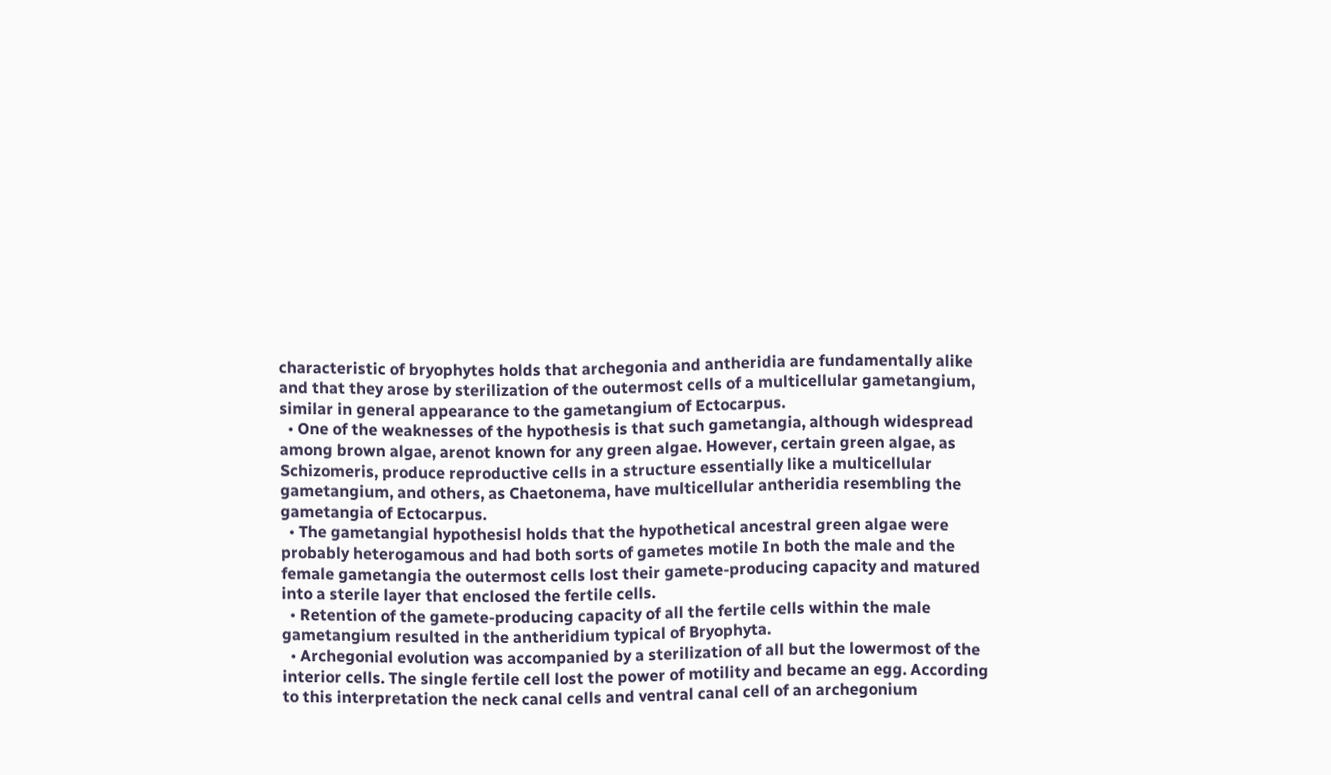characteristic of bryophytes holds that archegonia and antheridia are fundamentally alike and that they arose by sterilization of the outermost cells of a multicellular gametangium, similar in general appearance to the gametangium of Ectocarpus.
  • One of the weaknesses of the hypothesis is that such gametangia, although widespread among brown algae, arenot known for any green algae. However, certain green algae, as Schizomeris, produce reproductive cells in a structure essentially like a multicellular gametangium, and others, as Chaetonema, have multicellular antheridia resembling the gametangia of Ectocarpus.
  • The gametangial hypothesisl holds that the hypothetical ancestral green algae were probably heterogamous and had both sorts of gametes motile In both the male and the female gametangia the outermost cells lost their gamete-producing capacity and matured into a sterile layer that enclosed the fertile cells.
  • Retention of the gamete-producing capacity of all the fertile cells within the male gametangium resulted in the antheridium typical of Bryophyta.
  • Archegonial evolution was accompanied by a sterilization of all but the lowermost of the interior cells. The single fertile cell lost the power of motility and became an egg. According to this interpretation the neck canal cells and ventral canal cell of an archegonium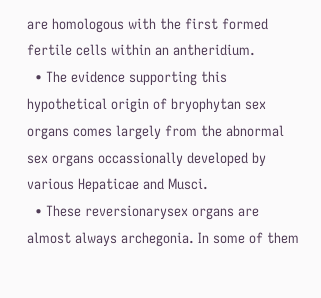are homologous with the first formed fertile cells within an antheridium.
  • The evidence supporting this hypothetical origin of bryophytan sex organs comes largely from the abnormal sex organs occassionally developed by various Hepaticae and Musci.
  • These reversionarysex organs are almost always archegonia. In some of them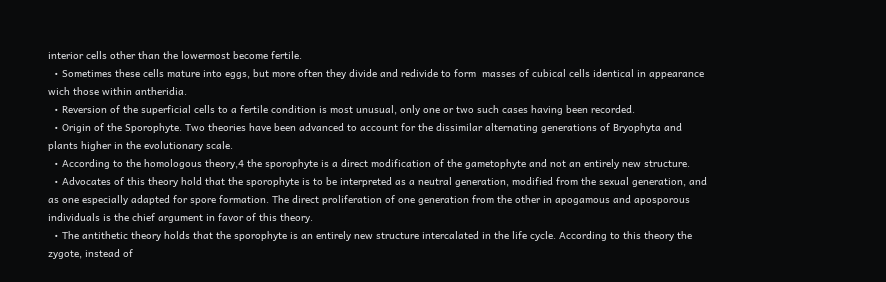interior cells other than the lowermost become fertile.
  • Sometimes these cells mature into eggs, but more often they divide and redivide to form  masses of cubical cells identical in appearance wich those within antheridia.
  • Reversion of the superficial cells to a fertile condition is most unusual, only one or two such cases having been recorded.
  • Origin of the Sporophyte. Two theories have been advanced to account for the dissimilar alternating generations of Bryophyta and plants higher in the evolutionary scale.
  • According to the homologous theory,4 the sporophyte is a direct modification of the gametophyte and not an entirely new structure.
  • Advocates of this theory hold that the sporophyte is to be interpreted as a neutral generation, modified from the sexual generation, and as one especially adapted for spore formation. The direct proliferation of one generation from the other in apogamous and aposporous individuals is the chief argument in favor of this theory.
  • The antithetic theory holds that the sporophyte is an entirely new structure intercalated in the life cycle. According to this theory the zygote, instead of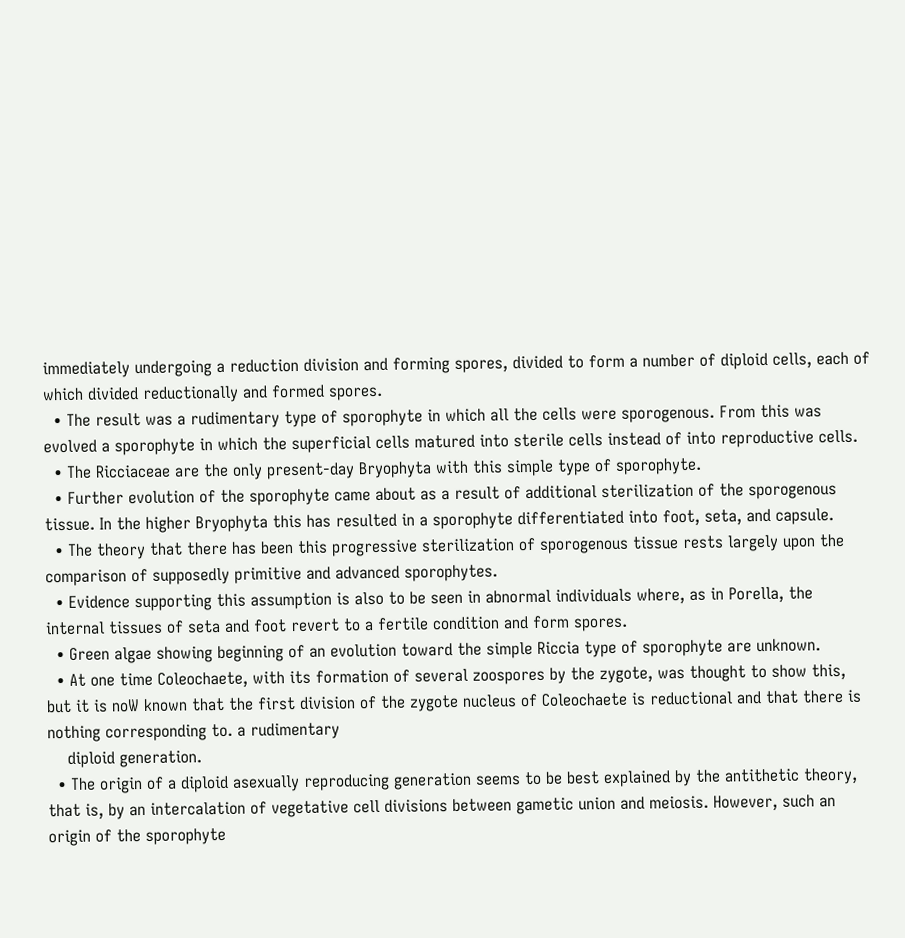immediately undergoing a reduction division and forming spores, divided to form a number of diploid cells, each of which divided reductionally and formed spores.
  • The result was a rudimentary type of sporophyte in which all the cells were sporogenous. From this was evolved a sporophyte in which the superficial cells matured into sterile cells instead of into reproductive cells.
  • The Ricciaceae are the only present-day Bryophyta with this simple type of sporophyte.
  • Further evolution of the sporophyte came about as a result of additional sterilization of the sporogenous tissue. In the higher Bryophyta this has resulted in a sporophyte differentiated into foot, seta, and capsule.
  • The theory that there has been this progressive sterilization of sporogenous tissue rests largely upon the comparison of supposedly primitive and advanced sporophytes.
  • Evidence supporting this assumption is also to be seen in abnormal individuals where, as in Porella, the internal tissues of seta and foot revert to a fertile condition and form spores.
  • Green algae showing beginning of an evolution toward the simple Riccia type of sporophyte are unknown.
  • At one time Coleochaete, with its formation of several zoospores by the zygote, was thought to show this, but it is noW known that the first division of the zygote nucleus of Coleochaete is reductional and that there is nothing corresponding to. a rudimentary
    diploid generation.
  • The origin of a diploid asexually reproducing generation seems to be best explained by the antithetic theory, that is, by an intercalation of vegetative cell divisions between gametic union and meiosis. However, such an origin of the sporophyte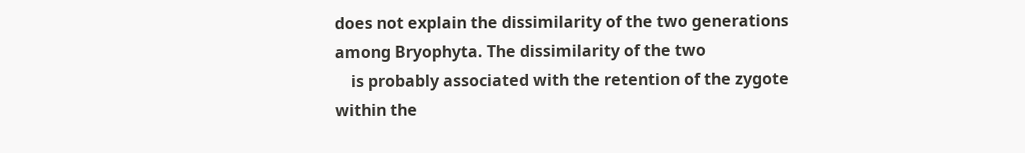does not explain the dissimilarity of the two generations among Bryophyta. The dissimilarity of the two
    is probably associated with the retention of the zygote within the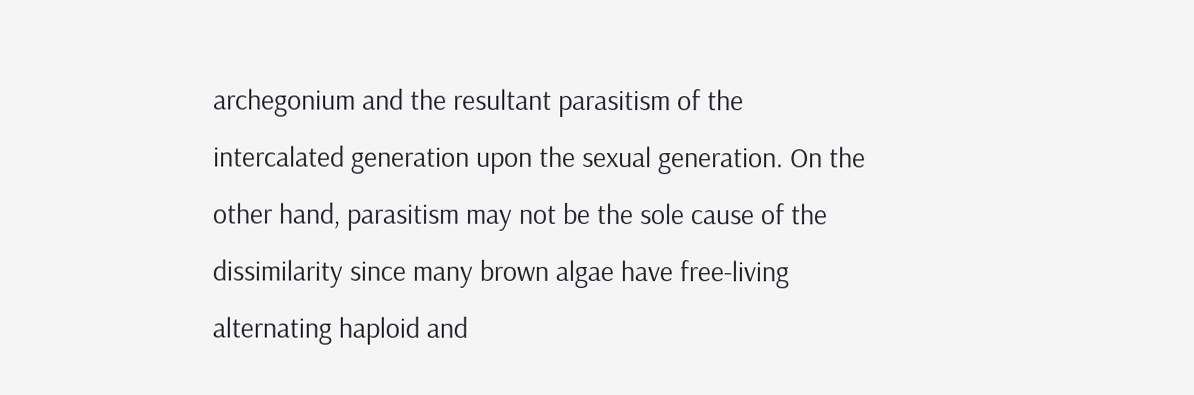archegonium and the resultant parasitism of the intercalated generation upon the sexual generation. On the other hand, parasitism may not be the sole cause of the dissimilarity since many brown algae have free-living alternating haploid and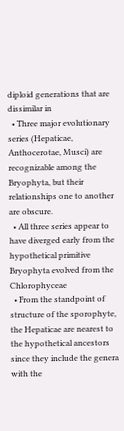diploid generations that are dissimilar in
  • Three major evolutionary series (Hepaticae, Anthocerotae, Musci) are recognizable among the Bryophyta, but their relationships one to another are obscure.
  • All three series appear to have diverged early from the hypothetical primitive Bryophyta evolved from the Chlorophyceae
  • From the standpoint of structure of the sporophyte, the Hepaticae are nearest to the hypothetical ancestors since they include the genera with the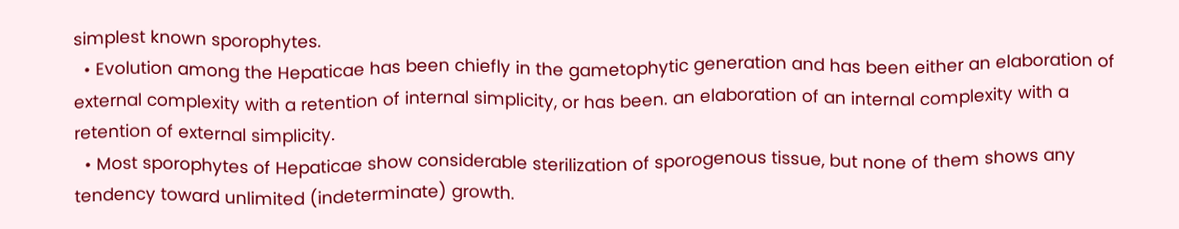simplest known sporophytes.
  • Evolution among the Hepaticae has been chiefly in the gametophytic generation and has been either an elaboration of external complexity with a retention of internal simplicity, or has been. an elaboration of an internal complexity with a retention of external simplicity.
  • Most sporophytes of Hepaticae show considerable sterilization of sporogenous tissue, but none of them shows any tendency toward unlimited (indeterminate) growth.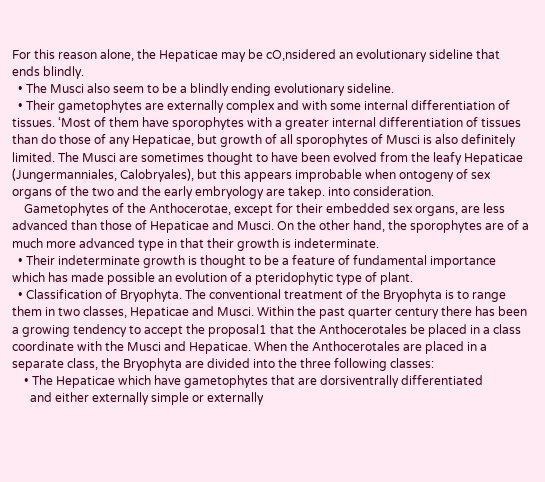For this reason alone, the Hepaticae may be cO,nsidered an evolutionary sideline that ends blindly.
  • The Musci also seem to be a blindly ending evolutionary sideline.
  • Their gametophytes are externally complex and with some internal differentiation of tissues. ‘Most of them have sporophytes with a greater internal differentiation of tissues than do those of any Hepaticae, but growth of all sporophytes of Musci is also definitely limited. The Musci are sometimes thought to have been evolved from the leafy Hepaticae (Jungermanniales, Calobryales), but this appears improbable when ontogeny of sex organs of the two and the early embryology are takep. into consideration.
    Gametophytes of the Anthocerotae, except for their embedded sex organs, are less advanced than those of Hepaticae and Musci. On the other hand, the sporophytes are of a much more advanced type in that their growth is indeterminate.
  • Their indeterminate growth is thought to be a feature of fundamental importance which has made possible an evolution of a pteridophytic type of plant.
  • Classification of Bryophyta. The conventional treatment of the Bryophyta is to range them in two classes, Hepaticae and Musci. Within the past quarter century there has been a growing tendency to accept the proposal1 that the Anthocerotales be placed in a class coordinate with the Musci and Hepaticae. When the Anthocerotales are placed in a separate class, the Bryophyta are divided into the three following classes:
    • The Hepaticae which have gametophytes that are dorsiventrally differentiated
      and either externally simple or externally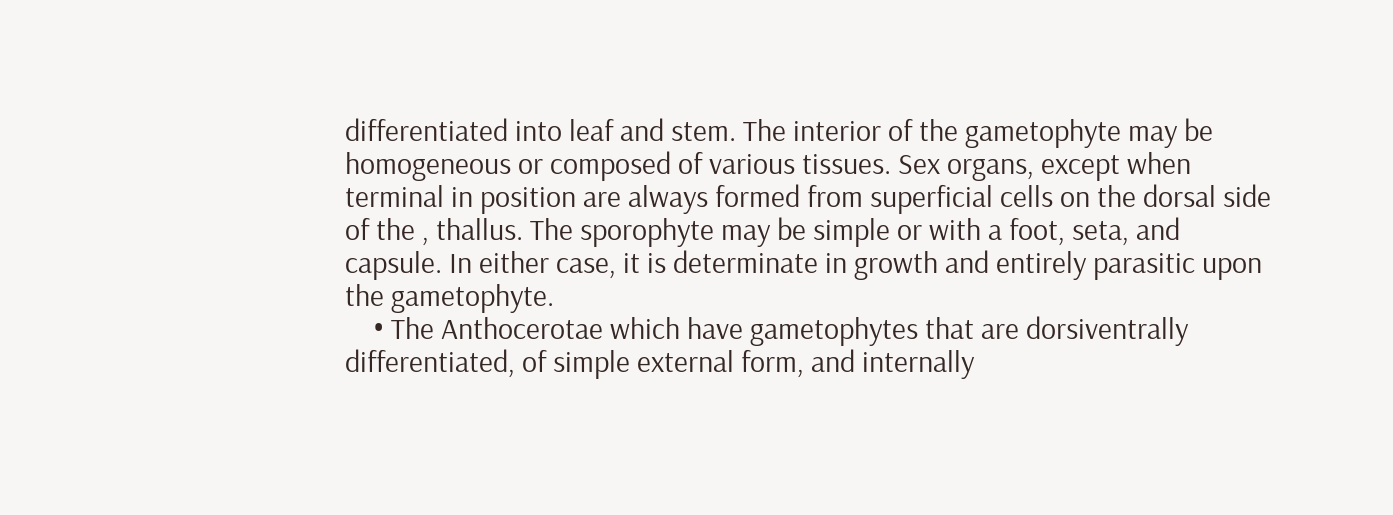differentiated into leaf and stem. The interior of the gametophyte may be homogeneous or composed of various tissues. Sex organs, except when terminal in position are always formed from superficial cells on the dorsal side of the , thallus. The sporophyte may be simple or with a foot, seta, and capsule. In either case, it is determinate in growth and entirely parasitic upon the gametophyte.
    • The Anthocerotae which have gametophytes that are dorsiventrally differentiated, of simple external form, and internally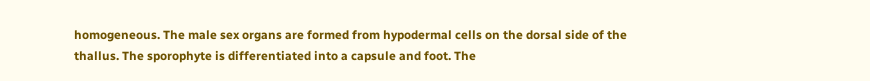homogeneous. The male sex organs are formed from hypodermal cells on the dorsal side of the thallus. The sporophyte is differentiated into a capsule and foot. The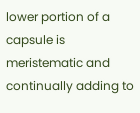lower portion of a capsule is meristematic and continually adding to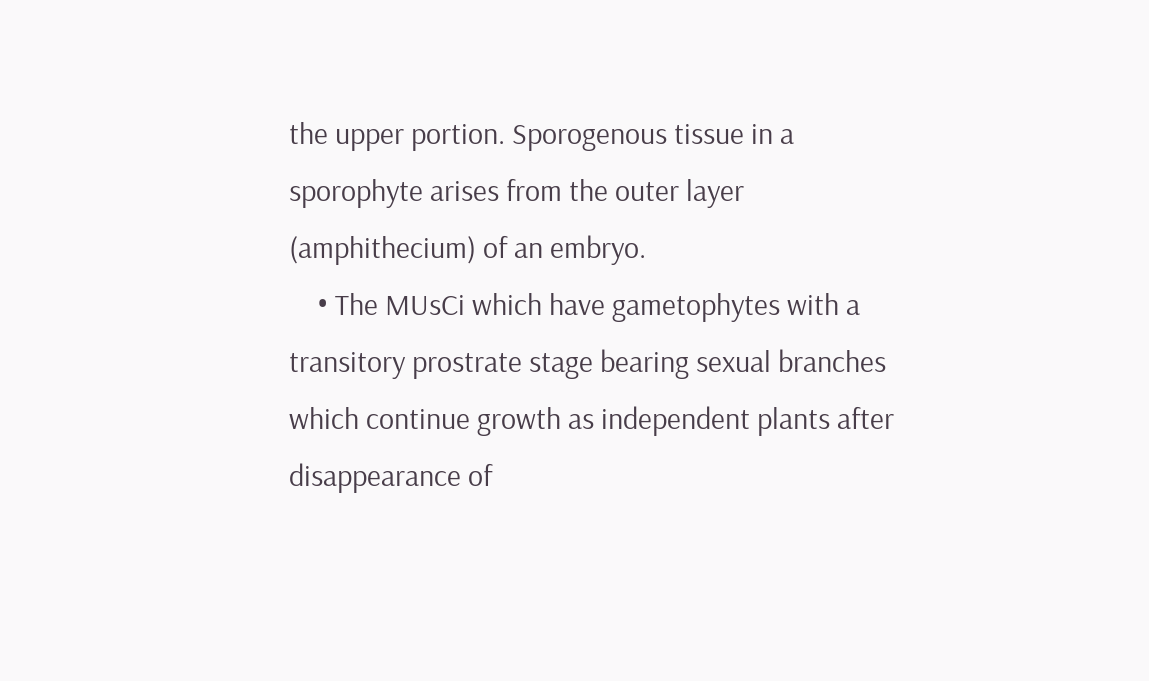the upper portion. Sporogenous tissue in a sporophyte arises from the outer layer (amphithecium) of an embryo.
    • The MUsCi which have gametophytes with a transitory prostrate stage bearing sexual branches which continue growth as independent plants after disappearance of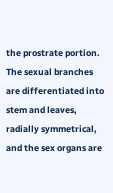the prostrate portion. The sexual branches are differentiated into stem and leaves, radially symmetrical, and the sex organs are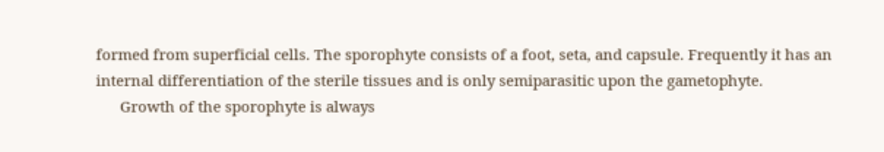formed from superficial cells. The sporophyte consists of a foot, seta, and capsule. Frequently it has an internal differentiation of the sterile tissues and is only semiparasitic upon the gametophyte.
      Growth of the sporophyte is always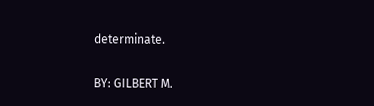determinate.

BY: GILBERT M.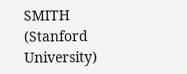SMITH (Stanford University)